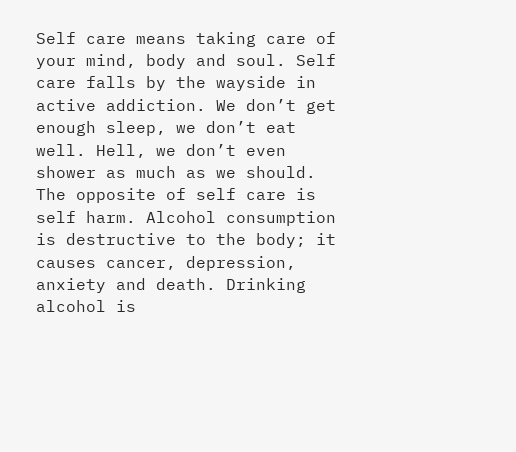Self care means taking care of your mind, body and soul. Self care falls by the wayside in active addiction. We don’t get enough sleep, we don’t eat well. Hell, we don’t even shower as much as we should. The opposite of self care is self harm. Alcohol consumption is destructive to the body; it causes cancer, depression, anxiety and death. Drinking alcohol is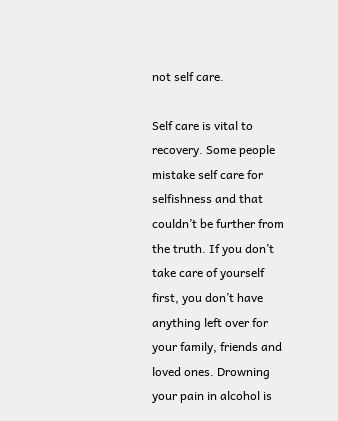not self care.

Self care is vital to recovery. Some people mistake self care for selfishness and that couldn’t be further from the truth. If you don’t take care of yourself first, you don’t have anything left over for your family, friends and loved ones. Drowning your pain in alcohol is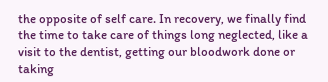the opposite of self care. In recovery, we finally find the time to take care of things long neglected, like a visit to the dentist, getting our bloodwork done or taking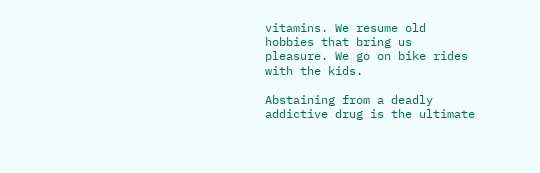vitamins. We resume old hobbies that bring us pleasure. We go on bike rides with the kids.

Abstaining from a deadly addictive drug is the ultimate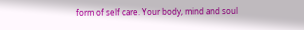form of self care. Your body, mind and soul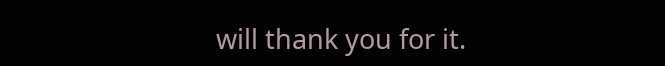will thank you for it.